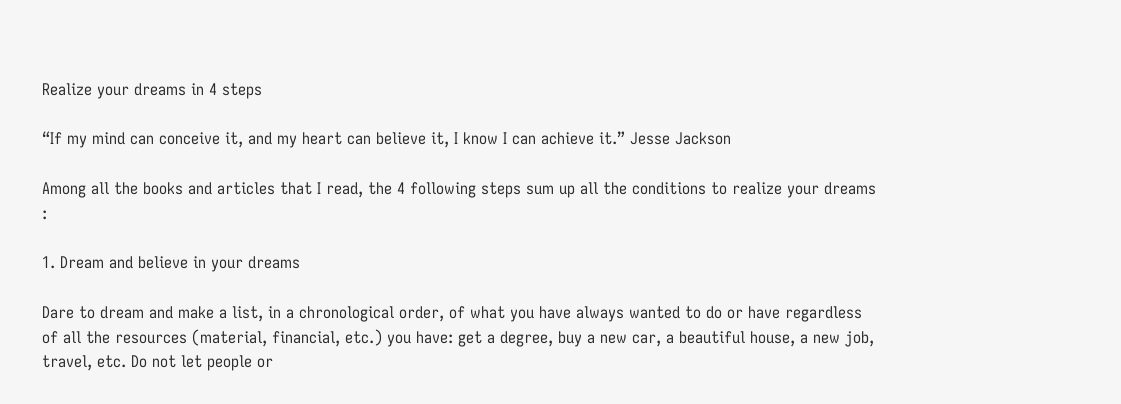Realize your dreams in 4 steps

“If my mind can conceive it, and my heart can believe it, I know I can achieve it.” Jesse Jackson

Among all the books and articles that I read, the 4 following steps sum up all the conditions to realize your dreams :

1. Dream and believe in your dreams

Dare to dream and make a list, in a chronological order, of what you have always wanted to do or have regardless of all the resources (material, financial, etc.) you have: get a degree, buy a new car, a beautiful house, a new job, travel, etc. Do not let people or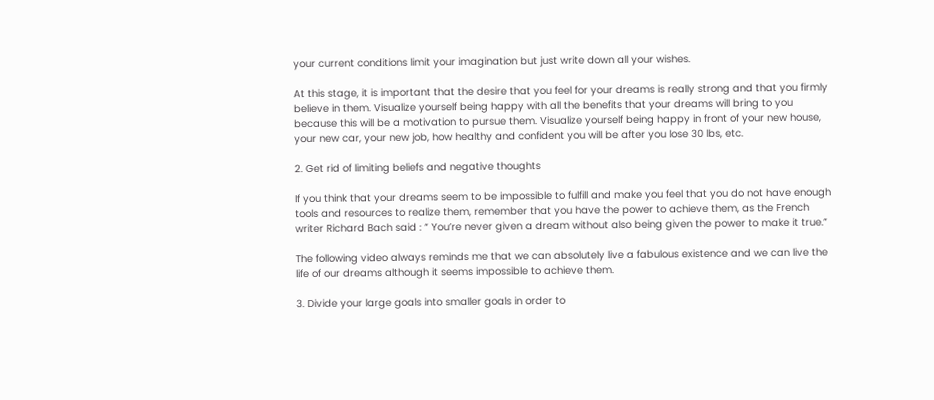your current conditions limit your imagination but just write down all your wishes.

At this stage, it is important that the desire that you feel for your dreams is really strong and that you firmly believe in them. Visualize yourself being happy with all the benefits that your dreams will bring to you because this will be a motivation to pursue them. Visualize yourself being happy in front of your new house, your new car, your new job, how healthy and confident you will be after you lose 30 lbs, etc.

2. Get rid of limiting beliefs and negative thoughts

If you think that your dreams seem to be impossible to fulfill and make you feel that you do not have enough tools and resources to realize them, remember that you have the power to achieve them, as the French writer Richard Bach said : “ You’re never given a dream without also being given the power to make it true.”

The following video always reminds me that we can absolutely live a fabulous existence and we can live the life of our dreams although it seems impossible to achieve them.

3. Divide your large goals into smaller goals in order to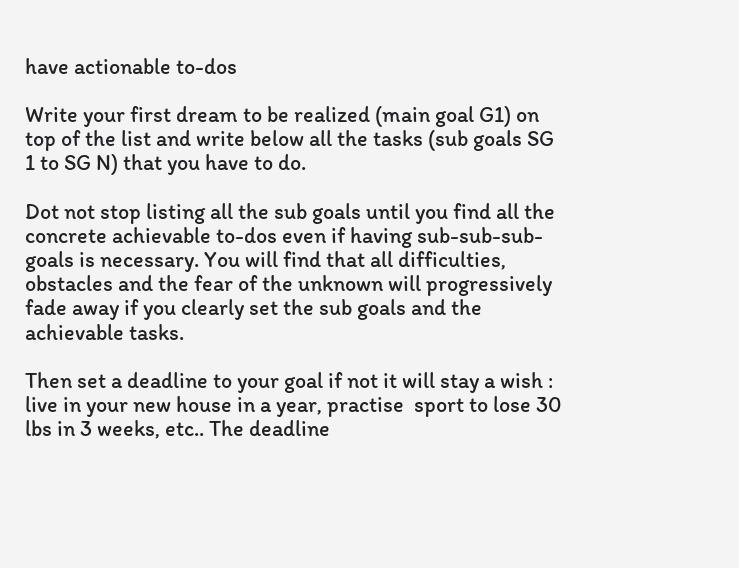have actionable to-dos

Write your first dream to be realized (main goal G1) on top of the list and write below all the tasks (sub goals SG 1 to SG N) that you have to do.

Dot not stop listing all the sub goals until you find all the concrete achievable to-dos even if having sub-sub-sub-goals is necessary. You will find that all difficulties, obstacles and the fear of the unknown will progressively fade away if you clearly set the sub goals and the achievable tasks.

Then set a deadline to your goal if not it will stay a wish : live in your new house in a year, practise  sport to lose 30 lbs in 3 weeks, etc.. The deadline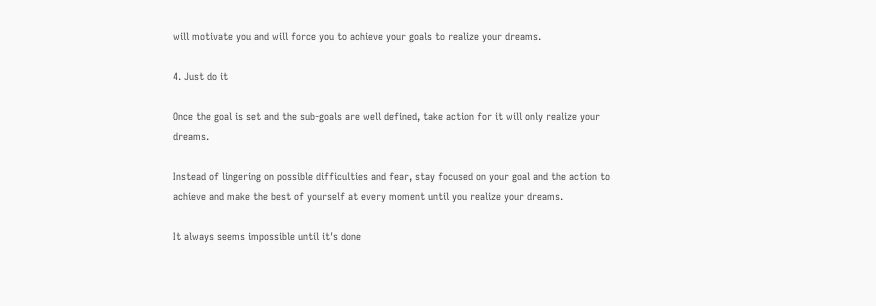will motivate you and will force you to achieve your goals to realize your dreams.

4. Just do it

Once the goal is set and the sub-goals are well defined, take action for it will only realize your dreams.

Instead of lingering on possible difficulties and fear, stay focused on your goal and the action to achieve and make the best of yourself at every moment until you realize your dreams.

It always seems impossible until it's done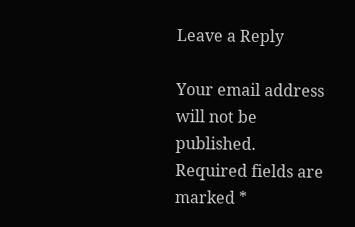Leave a Reply

Your email address will not be published. Required fields are marked *